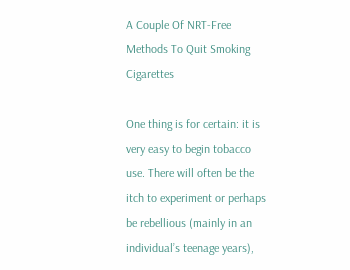A Couple Of NRT-Free Methods To Quit Smoking Cigarettes

One thing is for certain: it is very easy to begin tobacco use. There will often be the itch to experiment or perhaps be rebellious (mainly in an individual’s teenage years),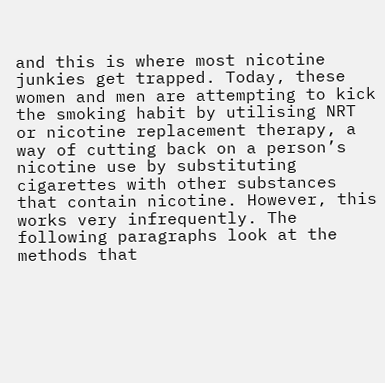and this is where most nicotine junkies get trapped. Today, these women and men are attempting to kick the smoking habit by utilising NRT or nicotine replacement therapy, a way of cutting back on a person’s nicotine use by substituting cigarettes with other substances that contain nicotine. However, this works very infrequently. The following paragraphs look at the methods that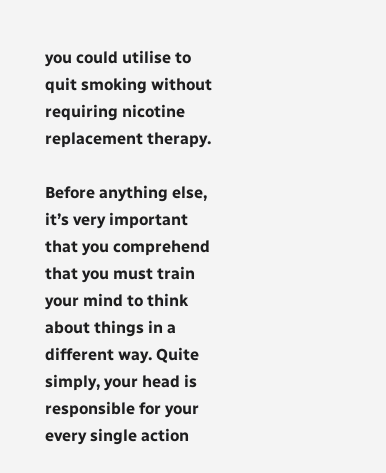you could utilise to quit smoking without requiring nicotine replacement therapy.

Before anything else, it’s very important that you comprehend that you must train your mind to think about things in a different way. Quite simply, your head is responsible for your every single action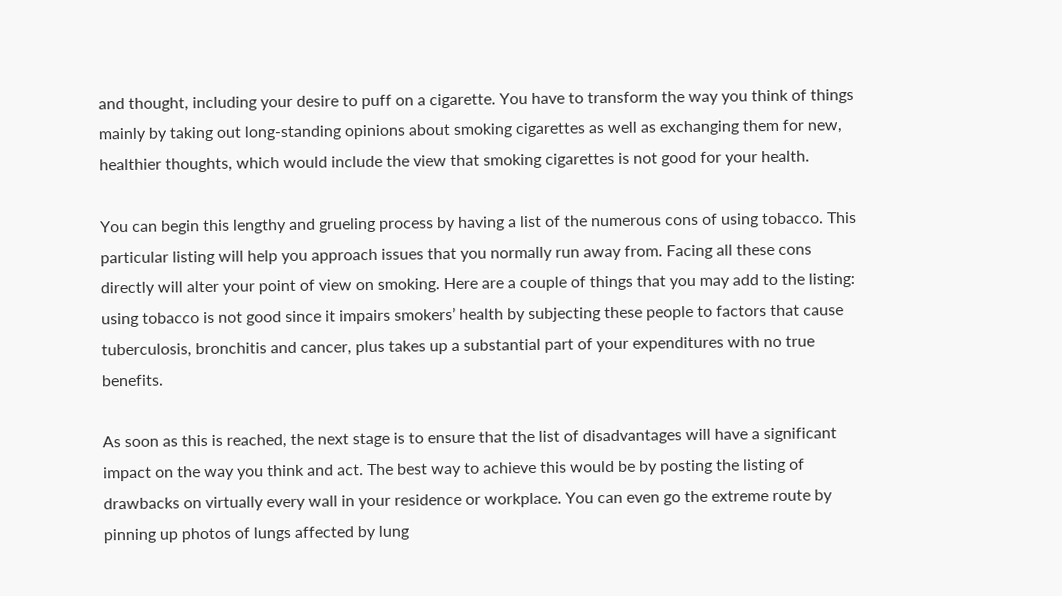and thought, including your desire to puff on a cigarette. You have to transform the way you think of things mainly by taking out long-standing opinions about smoking cigarettes as well as exchanging them for new, healthier thoughts, which would include the view that smoking cigarettes is not good for your health.

You can begin this lengthy and grueling process by having a list of the numerous cons of using tobacco. This particular listing will help you approach issues that you normally run away from. Facing all these cons directly will alter your point of view on smoking. Here are a couple of things that you may add to the listing: using tobacco is not good since it impairs smokers’ health by subjecting these people to factors that cause tuberculosis, bronchitis and cancer, plus takes up a substantial part of your expenditures with no true benefits.

As soon as this is reached, the next stage is to ensure that the list of disadvantages will have a significant impact on the way you think and act. The best way to achieve this would be by posting the listing of drawbacks on virtually every wall in your residence or workplace. You can even go the extreme route by pinning up photos of lungs affected by lung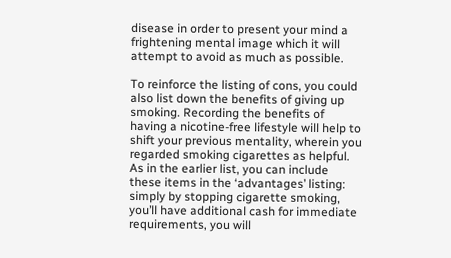disease in order to present your mind a frightening mental image which it will attempt to avoid as much as possible.

To reinforce the listing of cons, you could also list down the benefits of giving up smoking. Recording the benefits of having a nicotine-free lifestyle will help to shift your previous mentality, wherein you regarded smoking cigarettes as helpful. As in the earlier list, you can include these items in the ‘advantages’ listing: simply by stopping cigarette smoking, you’ll have additional cash for immediate requirements, you will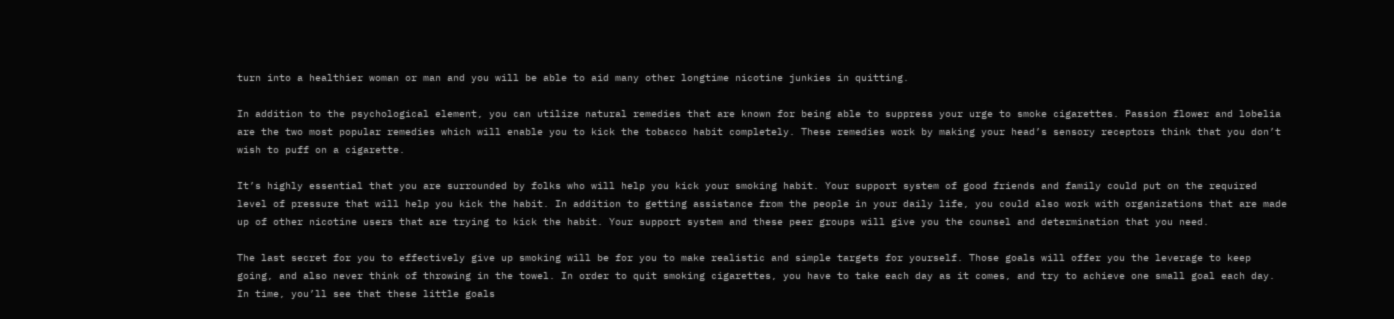turn into a healthier woman or man and you will be able to aid many other longtime nicotine junkies in quitting.

In addition to the psychological element, you can utilize natural remedies that are known for being able to suppress your urge to smoke cigarettes. Passion flower and lobelia are the two most popular remedies which will enable you to kick the tobacco habit completely. These remedies work by making your head’s sensory receptors think that you don’t wish to puff on a cigarette.

It’s highly essential that you are surrounded by folks who will help you kick your smoking habit. Your support system of good friends and family could put on the required level of pressure that will help you kick the habit. In addition to getting assistance from the people in your daily life, you could also work with organizations that are made up of other nicotine users that are trying to kick the habit. Your support system and these peer groups will give you the counsel and determination that you need.

The last secret for you to effectively give up smoking will be for you to make realistic and simple targets for yourself. Those goals will offer you the leverage to keep going, and also never think of throwing in the towel. In order to quit smoking cigarettes, you have to take each day as it comes, and try to achieve one small goal each day. In time, you’ll see that these little goals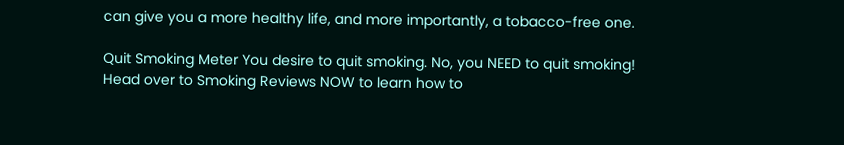can give you a more healthy life, and more importantly, a tobacco-free one.

Quit Smoking Meter You desire to quit smoking. No, you NEED to quit smoking! Head over to Smoking Reviews NOW to learn how to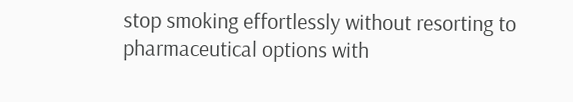stop smoking effortlessly without resorting to pharmaceutical options with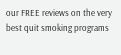our FREE reviews on the very best quit smoking programs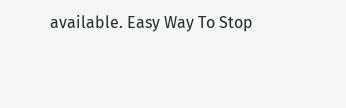available. Easy Way To Stop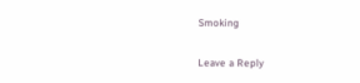Smoking

Leave a Reply